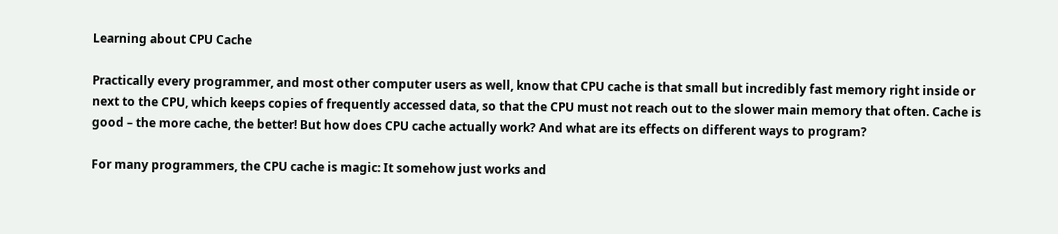Learning about CPU Cache

Practically every programmer, and most other computer users as well, know that CPU cache is that small but incredibly fast memory right inside or next to the CPU, which keeps copies of frequently accessed data, so that the CPU must not reach out to the slower main memory that often. Cache is good – the more cache, the better! But how does CPU cache actually work? And what are its effects on different ways to program?

For many programmers, the CPU cache is magic: It somehow just works and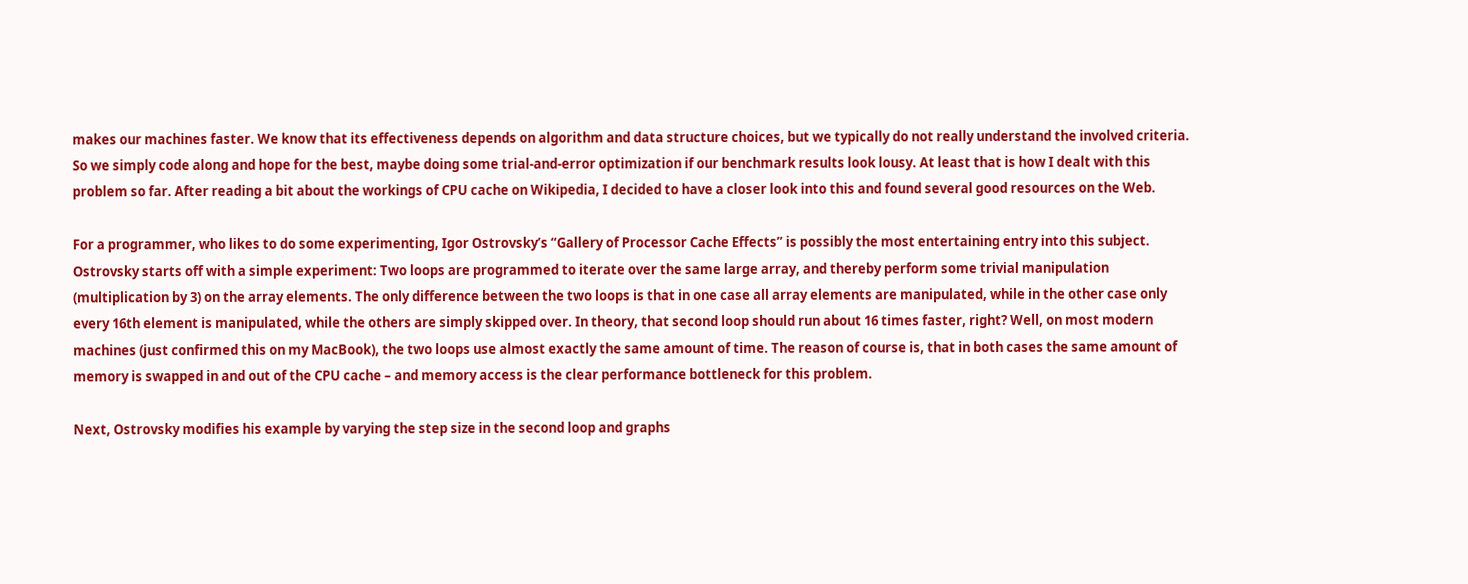makes our machines faster. We know that its effectiveness depends on algorithm and data structure choices, but we typically do not really understand the involved criteria. So we simply code along and hope for the best, maybe doing some trial-and-error optimization if our benchmark results look lousy. At least that is how I dealt with this problem so far. After reading a bit about the workings of CPU cache on Wikipedia, I decided to have a closer look into this and found several good resources on the Web.

For a programmer, who likes to do some experimenting, Igor Ostrovsky’s “Gallery of Processor Cache Effects” is possibly the most entertaining entry into this subject. Ostrovsky starts off with a simple experiment: Two loops are programmed to iterate over the same large array, and thereby perform some trivial manipulation (multiplication by 3) on the array elements. The only difference between the two loops is that in one case all array elements are manipulated, while in the other case only every 16th element is manipulated, while the others are simply skipped over. In theory, that second loop should run about 16 times faster, right? Well, on most modern machines (just confirmed this on my MacBook), the two loops use almost exactly the same amount of time. The reason of course is, that in both cases the same amount of memory is swapped in and out of the CPU cache – and memory access is the clear performance bottleneck for this problem.

Next, Ostrovsky modifies his example by varying the step size in the second loop and graphs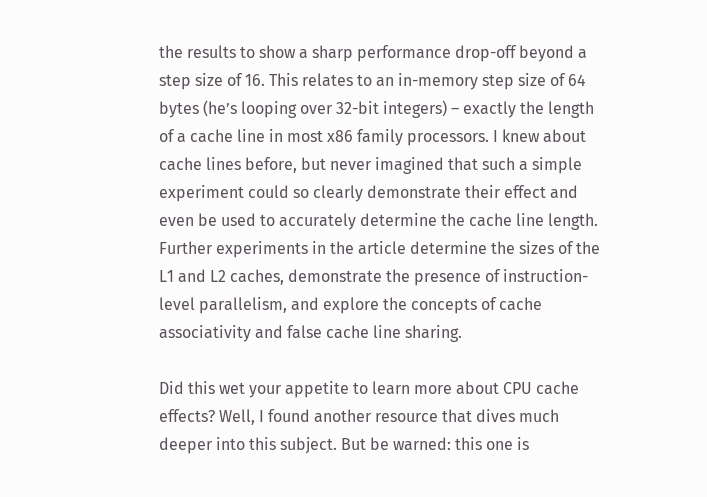the results to show a sharp performance drop-off beyond a step size of 16. This relates to an in-memory step size of 64 bytes (he’s looping over 32-bit integers) – exactly the length of a cache line in most x86 family processors. I knew about cache lines before, but never imagined that such a simple experiment could so clearly demonstrate their effect and even be used to accurately determine the cache line length. Further experiments in the article determine the sizes of the L1 and L2 caches, demonstrate the presence of instruction-level parallelism, and explore the concepts of cache associativity and false cache line sharing.

Did this wet your appetite to learn more about CPU cache effects? Well, I found another resource that dives much deeper into this subject. But be warned: this one is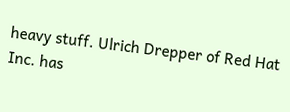heavy stuff. Ulrich Drepper of Red Hat Inc. has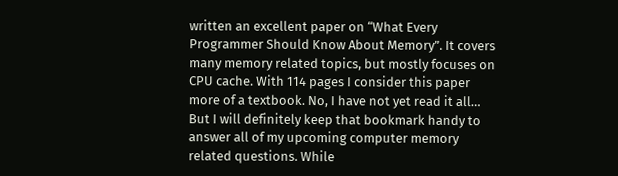written an excellent paper on “What Every Programmer Should Know About Memory”. It covers many memory related topics, but mostly focuses on CPU cache. With 114 pages I consider this paper more of a textbook. No, I have not yet read it all… But I will definitely keep that bookmark handy to answer all of my upcoming computer memory related questions. While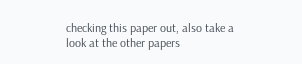checking this paper out, also take a look at the other papers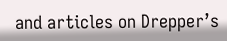and articles on Drepper’s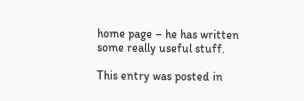home page – he has written some really useful stuff.

This entry was posted in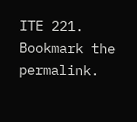ITE 221. Bookmark the permalink.